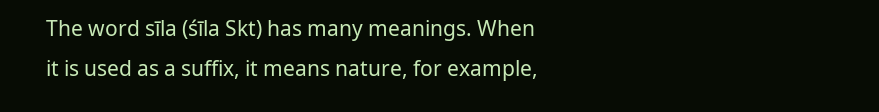The word sīla (śīla Skt) has many meanings. When it is used as a suffix, it means nature, for example,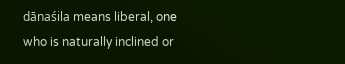dānaśila means liberal, one who is naturally inclined or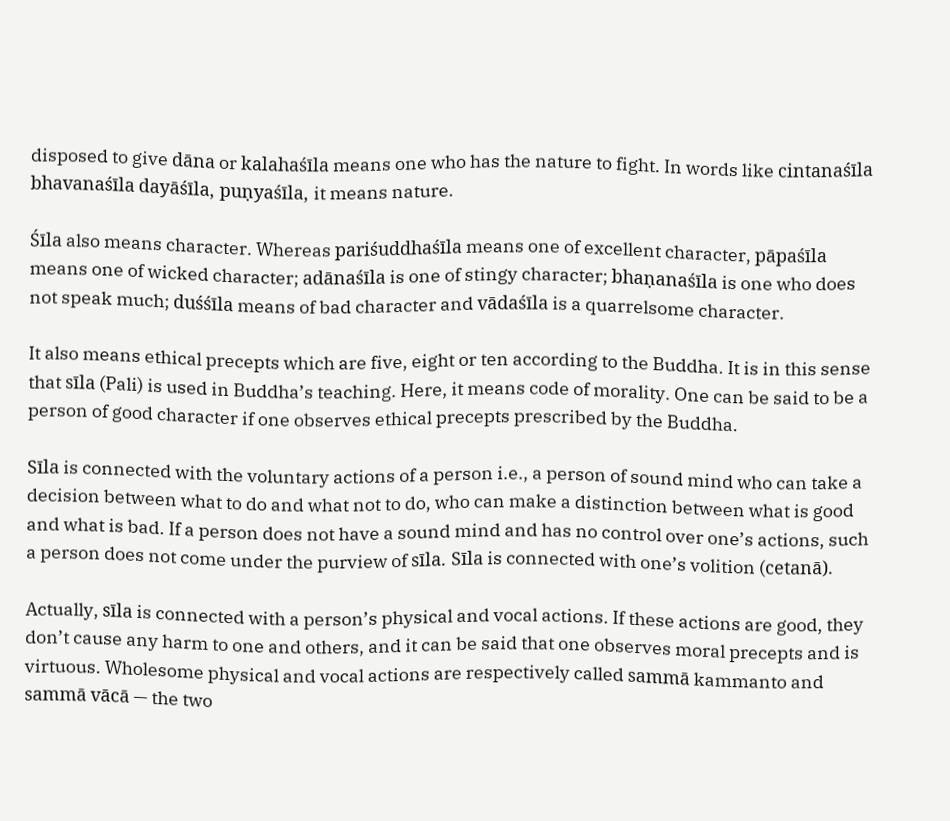disposed to give dāna or kalahaśīla means one who has the nature to fight. In words like cintanaśīla bhavanaśīla dayāśīla, puṇyaśīla, it means nature.

Śīla also means character. Whereas pariśuddhaśīla means one of excellent character, pāpaśīla means one of wicked character; adānaśīla is one of stingy character; bhaṇanaśīla is one who does not speak much; duśśīla means of bad character and vādaśīla is a quarrelsome character.

It also means ethical precepts which are five, eight or ten according to the Buddha. It is in this sense that sīla (Pali) is used in Buddha’s teaching. Here, it means code of morality. One can be said to be a person of good character if one observes ethical precepts prescribed by the Buddha.

Sīla is connected with the voluntary actions of a person i.e., a person of sound mind who can take a decision between what to do and what not to do, who can make a distinction between what is good and what is bad. If a person does not have a sound mind and has no control over one’s actions, such a person does not come under the purview of sīla. Sīla is connected with one’s volition (cetanā).

Actually, sīla is connected with a person’s physical and vocal actions. If these actions are good, they don’t cause any harm to one and others, and it can be said that one observes moral precepts and is virtuous. Wholesome physical and vocal actions are respectively called sammā kammanto and sammā vācā — the two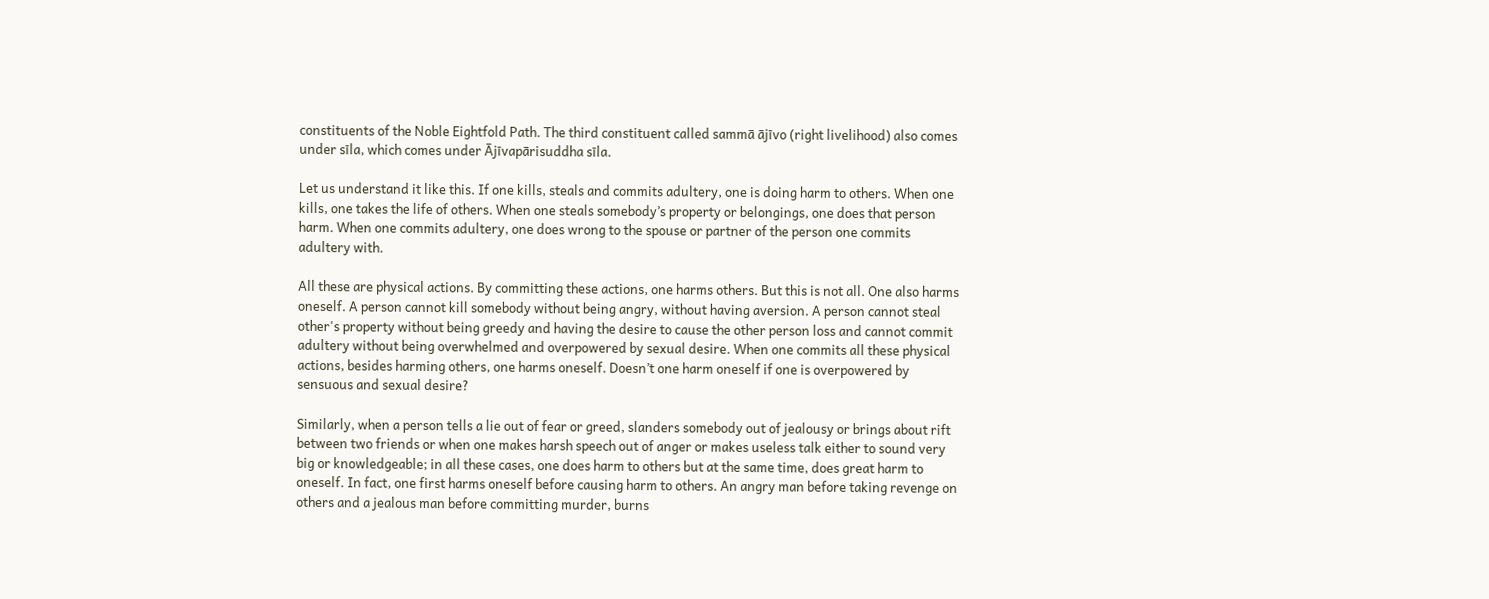constituents of the Noble Eightfold Path. The third constituent called sammā ājīvo (right livelihood) also comes under sīla, which comes under Ājīvapārisuddha sīla.

Let us understand it like this. If one kills, steals and commits adultery, one is doing harm to others. When one kills, one takes the life of others. When one steals somebody’s property or belongings, one does that person harm. When one commits adultery, one does wrong to the spouse or partner of the person one commits adultery with.

All these are physical actions. By committing these actions, one harms others. But this is not all. One also harms oneself. A person cannot kill somebody without being angry, without having aversion. A person cannot steal other's property without being greedy and having the desire to cause the other person loss and cannot commit adultery without being overwhelmed and overpowered by sexual desire. When one commits all these physical actions, besides harming others, one harms oneself. Doesn’t one harm oneself if one is overpowered by sensuous and sexual desire?

Similarly, when a person tells a lie out of fear or greed, slanders somebody out of jealousy or brings about rift between two friends or when one makes harsh speech out of anger or makes useless talk either to sound very big or knowledgeable; in all these cases, one does harm to others but at the same time, does great harm to oneself. In fact, one first harms oneself before causing harm to others. An angry man before taking revenge on others and a jealous man before committing murder, burns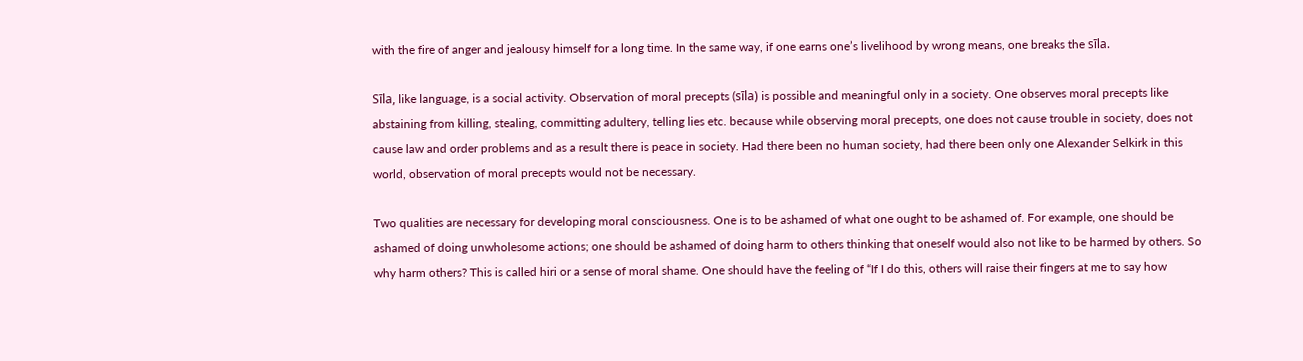with the fire of anger and jealousy himself for a long time. In the same way, if one earns one’s livelihood by wrong means, one breaks the sīla.

Sīla, like language, is a social activity. Observation of moral precepts (sīla) is possible and meaningful only in a society. One observes moral precepts like abstaining from killing, stealing, committing adultery, telling lies etc. because while observing moral precepts, one does not cause trouble in society, does not cause law and order problems and as a result there is peace in society. Had there been no human society, had there been only one Alexander Selkirk in this world, observation of moral precepts would not be necessary.

Two qualities are necessary for developing moral consciousness. One is to be ashamed of what one ought to be ashamed of. For example, one should be ashamed of doing unwholesome actions; one should be ashamed of doing harm to others thinking that oneself would also not like to be harmed by others. So why harm others? This is called hiri or a sense of moral shame. One should have the feeling of “If I do this, others will raise their fingers at me to say how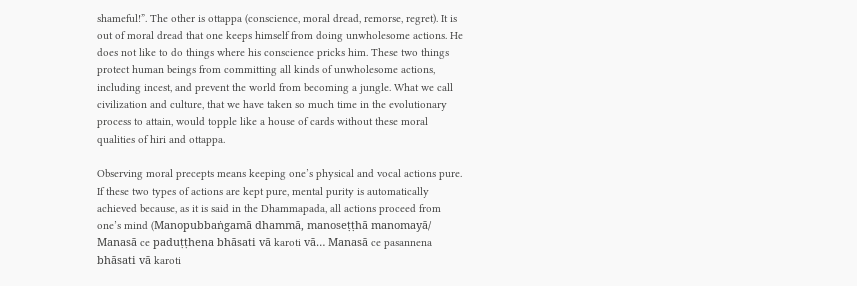shameful!”. The other is ottappa (conscience, moral dread, remorse, regret). It is out of moral dread that one keeps himself from doing unwholesome actions. He does not like to do things where his conscience pricks him. These two things protect human beings from committing all kinds of unwholesome actions, including incest, and prevent the world from becoming a jungle. What we call civilization and culture, that we have taken so much time in the evolutionary process to attain, would topple like a house of cards without these moral qualities of hiri and ottappa.

Observing moral precepts means keeping one’s physical and vocal actions pure. If these two types of actions are kept pure, mental purity is automatically achieved because, as it is said in the Dhammapada, all actions proceed from one’s mind (Manopubbaṅgamā dhammā, manoseṭṭhā manomayā/ Manasā ce paduṭṭhena bhāsati vā karoti vā… Manasā ce pasannena bhāsati vā karoti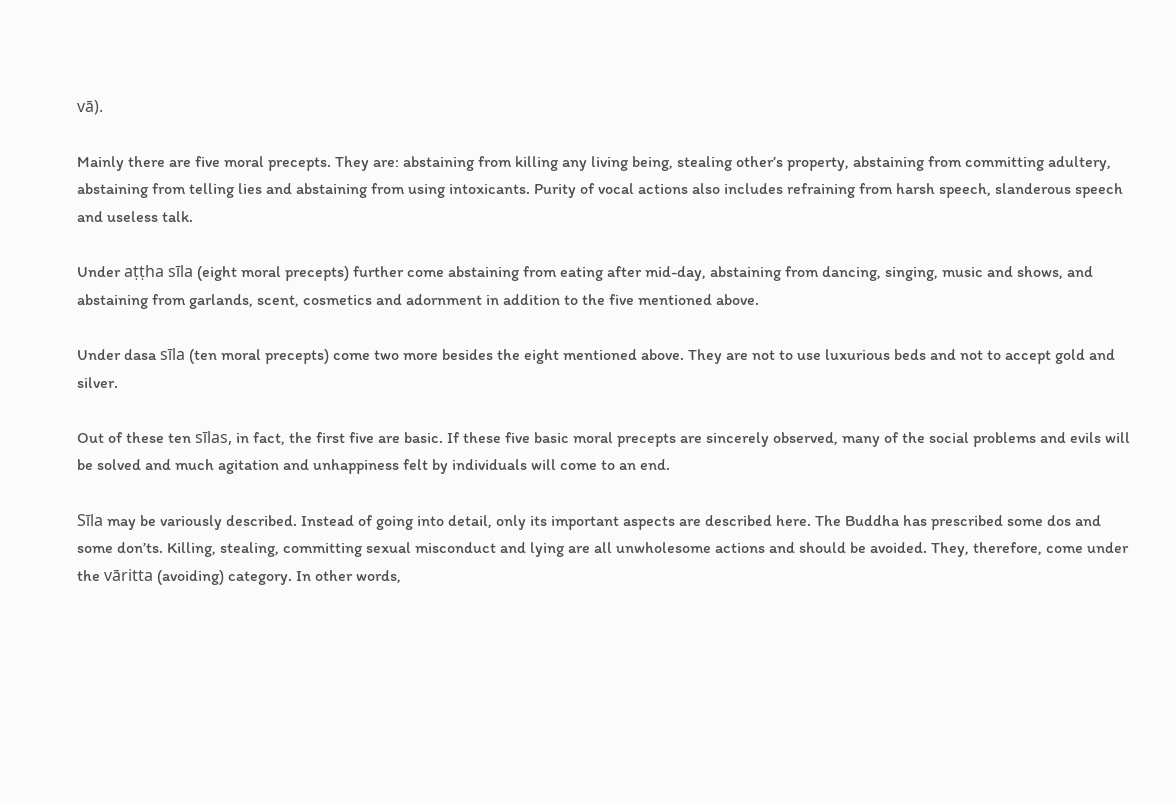vā).

Mainly there are five moral precepts. They are: abstaining from killing any living being, stealing other’s property, abstaining from committing adultery, abstaining from telling lies and abstaining from using intoxicants. Purity of vocal actions also includes refraining from harsh speech, slanderous speech and useless talk.

Under aṭṭha sīla (eight moral precepts) further come abstaining from eating after mid-day, abstaining from dancing, singing, music and shows, and abstaining from garlands, scent, cosmetics and adornment in addition to the five mentioned above.

Under dasa sīla (ten moral precepts) come two more besides the eight mentioned above. They are not to use luxurious beds and not to accept gold and silver.

Out of these ten sīlas, in fact, the first five are basic. If these five basic moral precepts are sincerely observed, many of the social problems and evils will be solved and much agitation and unhappiness felt by individuals will come to an end.

Sīla may be variously described. Instead of going into detail, only its important aspects are described here. The Buddha has prescribed some dos and some don’ts. Killing, stealing, committing sexual misconduct and lying are all unwholesome actions and should be avoided. They, therefore, come under the vāritta (avoiding) category. In other words,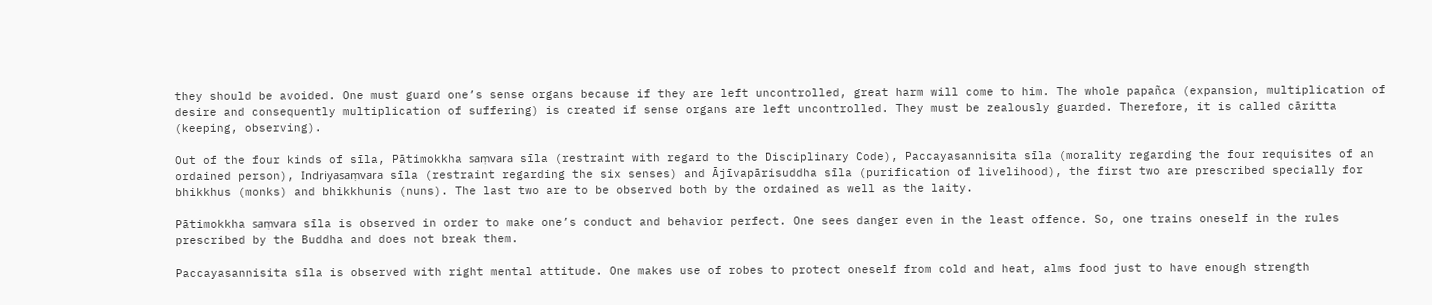they should be avoided. One must guard one’s sense organs because if they are left uncontrolled, great harm will come to him. The whole papañca (expansion, multiplication of desire and consequently multiplication of suffering) is created if sense organs are left uncontrolled. They must be zealously guarded. Therefore, it is called cāritta (keeping, observing).

Out of the four kinds of sīla, Pātimokkha saṃvara sīla (restraint with regard to the Disciplinary Code), Paccayasannisita sīla (morality regarding the four requisites of an ordained person), Indriyasaṃvara sīla (restraint regarding the six senses) and Ājīvapārisuddha sīla (purification of livelihood), the first two are prescribed specially for bhikkhus (monks) and bhikkhunis (nuns). The last two are to be observed both by the ordained as well as the laity.

Pātimokkha saṃvara sīla is observed in order to make one’s conduct and behavior perfect. One sees danger even in the least offence. So, one trains oneself in the rules prescribed by the Buddha and does not break them.

Paccayasannisita sīla is observed with right mental attitude. One makes use of robes to protect oneself from cold and heat, alms food just to have enough strength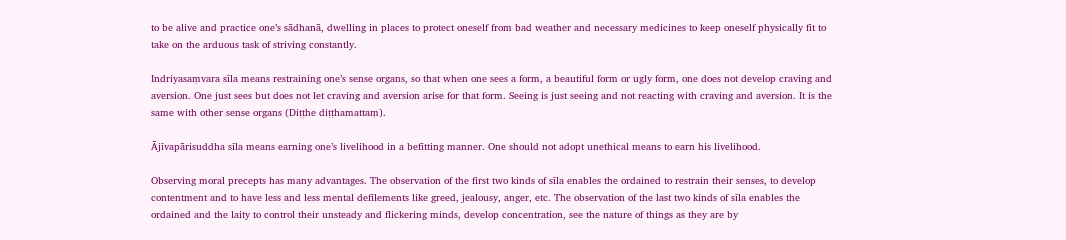to be alive and practice one’s sādhanā, dwelling in places to protect oneself from bad weather and necessary medicines to keep oneself physically fit to take on the arduous task of striving constantly.

Indriyasaṃvara sīla means restraining one’s sense organs, so that when one sees a form, a beautiful form or ugly form, one does not develop craving and aversion. One just sees but does not let craving and aversion arise for that form. Seeing is just seeing and not reacting with craving and aversion. It is the same with other sense organs (Diṭṭhe diṭṭhamattaṃ).

Ājīvapārisuddha sīla means earning one’s livelihood in a befitting manner. One should not adopt unethical means to earn his livelihood.

Observing moral precepts has many advantages. The observation of the first two kinds of sīla enables the ordained to restrain their senses, to develop contentment and to have less and less mental defilements like greed, jealousy, anger, etc. The observation of the last two kinds of sīla enables the ordained and the laity to control their unsteady and flickering minds, develop concentration, see the nature of things as they are by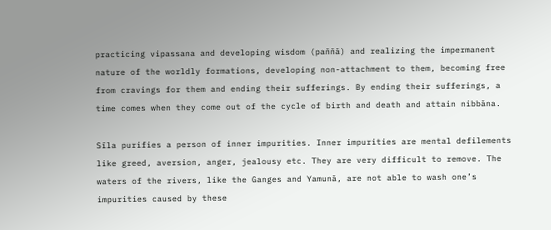practicing vipassana and developing wisdom (paññā) and realizing the impermanent nature of the worldly formations, developing non-attachment to them, becoming free from cravings for them and ending their sufferings. By ending their sufferings, a time comes when they come out of the cycle of birth and death and attain nibbāna.

Sīla purifies a person of inner impurities. Inner impurities are mental defilements like greed, aversion, anger, jealousy etc. They are very difficult to remove. The waters of the rivers, like the Ganges and Yamunā, are not able to wash one’s impurities caused by these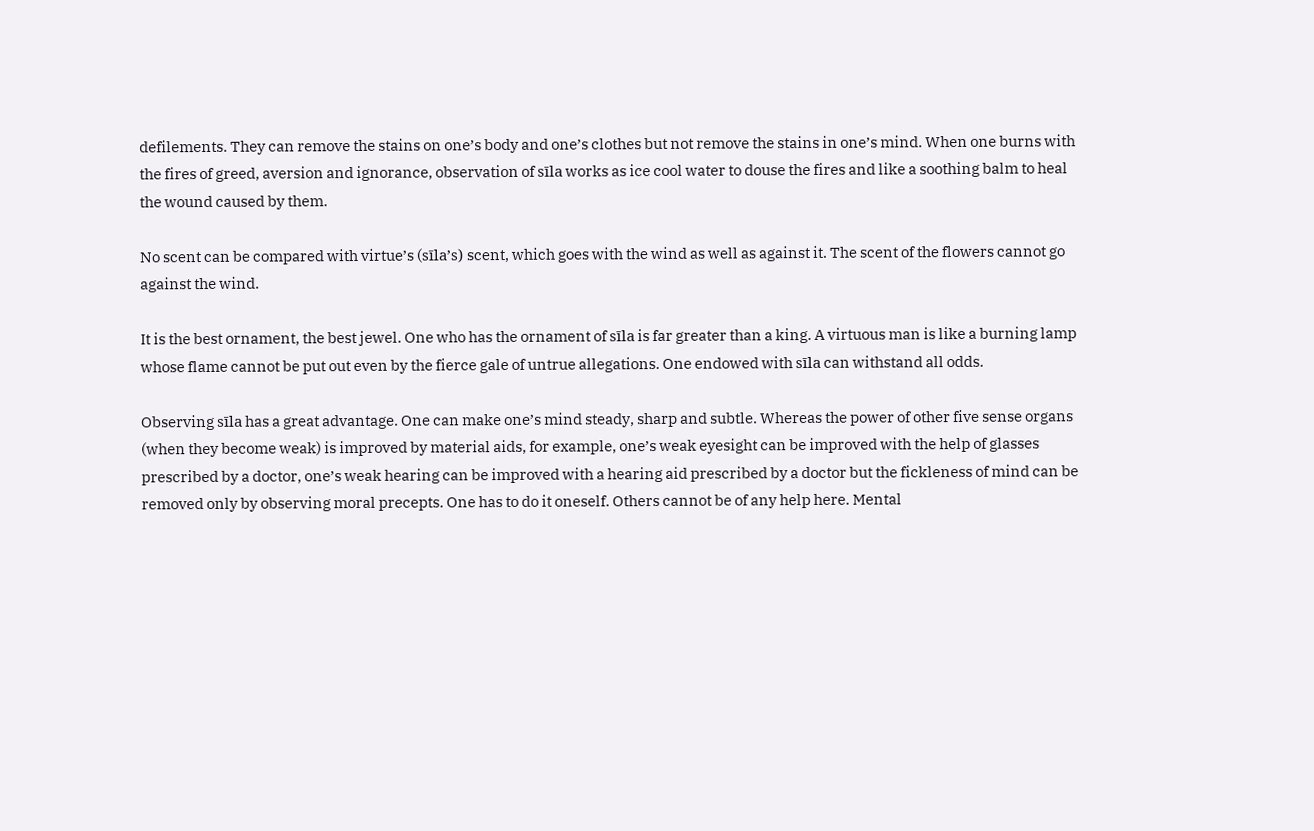defilements. They can remove the stains on one’s body and one’s clothes but not remove the stains in one’s mind. When one burns with the fires of greed, aversion and ignorance, observation of sīla works as ice cool water to douse the fires and like a soothing balm to heal the wound caused by them.

No scent can be compared with virtue’s (sīla’s) scent, which goes with the wind as well as against it. The scent of the flowers cannot go against the wind.

It is the best ornament, the best jewel. One who has the ornament of sīla is far greater than a king. A virtuous man is like a burning lamp whose flame cannot be put out even by the fierce gale of untrue allegations. One endowed with sīla can withstand all odds.

Observing sīla has a great advantage. One can make one’s mind steady, sharp and subtle. Whereas the power of other five sense organs (when they become weak) is improved by material aids, for example, one’s weak eyesight can be improved with the help of glasses prescribed by a doctor, one’s weak hearing can be improved with a hearing aid prescribed by a doctor but the fickleness of mind can be removed only by observing moral precepts. One has to do it oneself. Others cannot be of any help here. Mental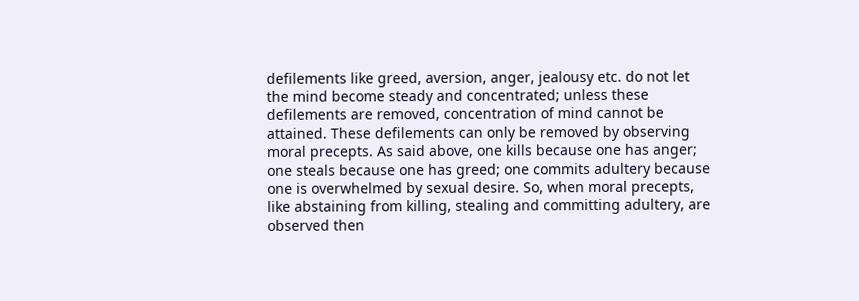defilements like greed, aversion, anger, jealousy etc. do not let the mind become steady and concentrated; unless these defilements are removed, concentration of mind cannot be attained. These defilements can only be removed by observing moral precepts. As said above, one kills because one has anger; one steals because one has greed; one commits adultery because one is overwhelmed by sexual desire. So, when moral precepts, like abstaining from killing, stealing and committing adultery, are observed then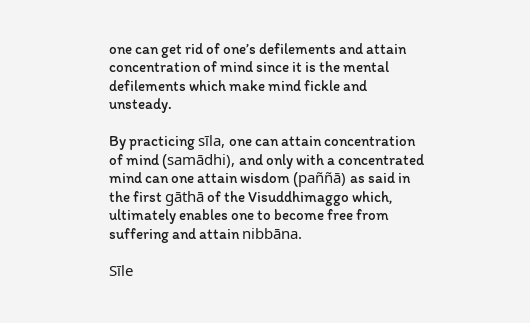one can get rid of one’s defilements and attain concentration of mind since it is the mental defilements which make mind fickle and unsteady.

By practicing sīla, one can attain concentration of mind (samādhi), and only with a concentrated mind can one attain wisdom (paññā) as said in the first gāthā of the Visuddhimaggo which, ultimately enables one to become free from suffering and attain nibbāna.

Sīle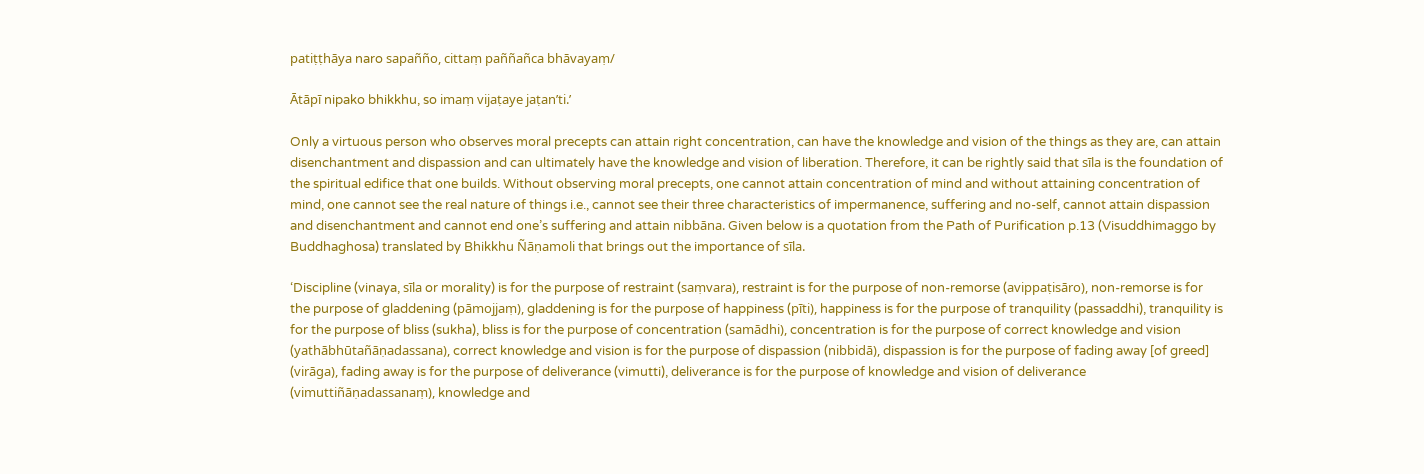patiṭṭhāya naro sapañño, cittaṃ paññañca bhāvayaṃ/

Ātāpī nipako bhikkhu, so imaṃ vijaṭaye jaṭan’ti.’

Only a virtuous person who observes moral precepts can attain right concentration, can have the knowledge and vision of the things as they are, can attain disenchantment and dispassion and can ultimately have the knowledge and vision of liberation. Therefore, it can be rightly said that sīla is the foundation of the spiritual edifice that one builds. Without observing moral precepts, one cannot attain concentration of mind and without attaining concentration of mind, one cannot see the real nature of things i.e., cannot see their three characteristics of impermanence, suffering and no-self, cannot attain dispassion and disenchantment and cannot end one’s suffering and attain nibbāna. Given below is a quotation from the Path of Purification p.13 (Visuddhimaggo by Buddhaghosa) translated by Bhikkhu Ñāṇamoli that brings out the importance of sīla.

‘Discipline (vinaya, sīla or morality) is for the purpose of restraint (saṃvara), restraint is for the purpose of non-remorse (avippaṭisāro), non-remorse is for the purpose of gladdening (pāmojjaṃ), gladdening is for the purpose of happiness (pīti), happiness is for the purpose of tranquility (passaddhi), tranquility is for the purpose of bliss (sukha), bliss is for the purpose of concentration (samādhi), concentration is for the purpose of correct knowledge and vision (yathābhūtañāṇadassana), correct knowledge and vision is for the purpose of dispassion (nibbidā), dispassion is for the purpose of fading away [of greed] (virāga), fading away is for the purpose of deliverance (vimutti), deliverance is for the purpose of knowledge and vision of deliverance (vimuttiñāṇadassanaṃ), knowledge and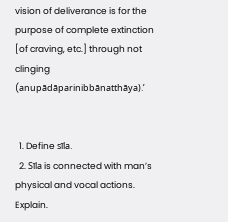vision of deliverance is for the purpose of complete extinction [of craving, etc.] through not clinging (anupādāparinibbānatthāya).’


  1. Define sīla.
  2. Sīla is connected with man’s physical and vocal actions. Explain.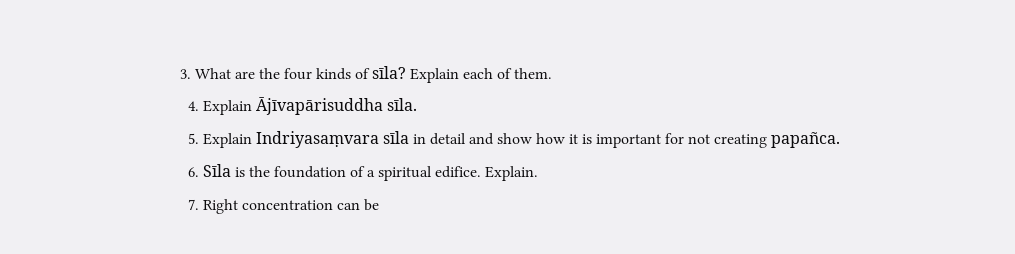3. What are the four kinds of sīla? Explain each of them.
  4. Explain Ājīvapārisuddha sīla.
  5. Explain Indriyasaṃvara sīla in detail and show how it is important for not creating papañca.
  6. Sīla is the foundation of a spiritual edifice. Explain.
  7. Right concentration can be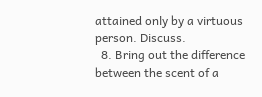attained only by a virtuous person. Discuss.
  8. Bring out the difference between the scent of a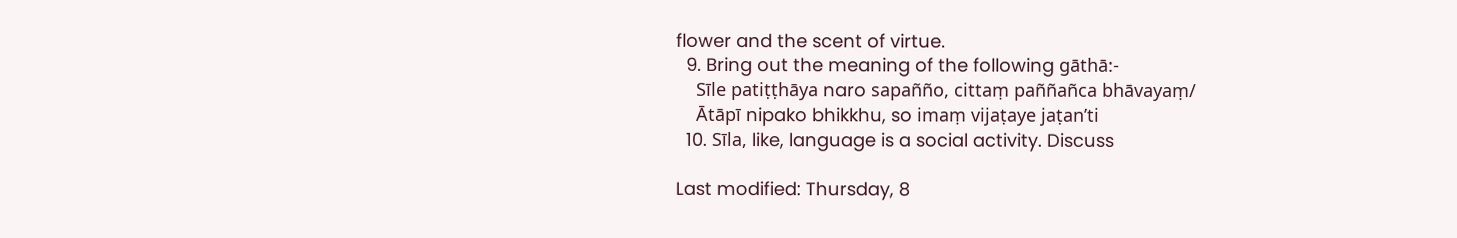flower and the scent of virtue.
  9. Bring out the meaning of the following gāthā:-
    Sīle patiṭṭhāya naro sapañño, cittaṃ paññañca bhāvayaṃ/
    Ātāpī nipako bhikkhu, so imaṃ vijaṭaye jaṭan’ti
  10. Sīla, like, language is a social activity. Discuss

Last modified: Thursday, 8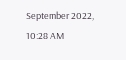September 2022, 10:28 AM